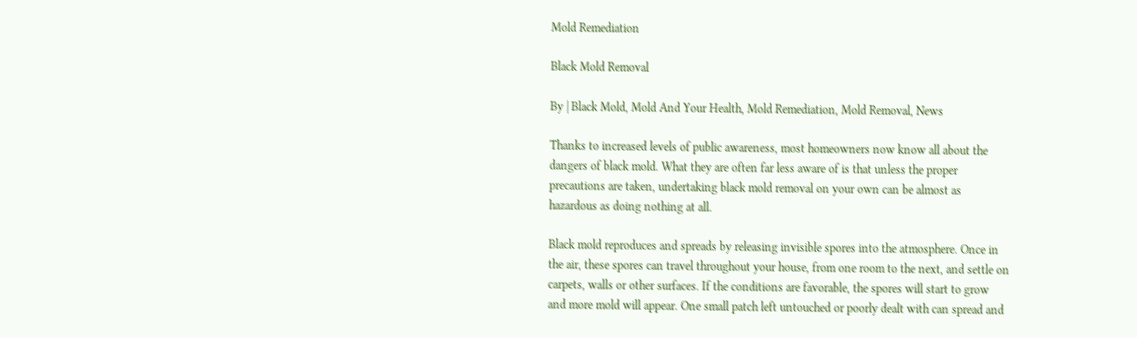Mold Remediation

Black Mold Removal

By | Black Mold, Mold And Your Health, Mold Remediation, Mold Removal, News

Thanks to increased levels of public awareness, most homeowners now know all about the dangers of black mold. What they are often far less aware of is that unless the proper precautions are taken, undertaking black mold removal on your own can be almost as hazardous as doing nothing at all.

Black mold reproduces and spreads by releasing invisible spores into the atmosphere. Once in the air, these spores can travel throughout your house, from one room to the next, and settle on carpets, walls or other surfaces. If the conditions are favorable, the spores will start to grow and more mold will appear. One small patch left untouched or poorly dealt with can spread and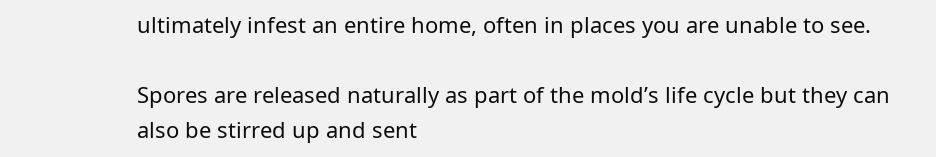ultimately infest an entire home, often in places you are unable to see.

Spores are released naturally as part of the mold’s life cycle but they can also be stirred up and sent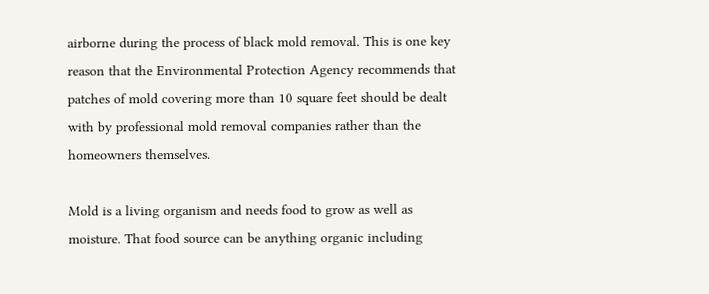airborne during the process of black mold removal. This is one key reason that the Environmental Protection Agency recommends that patches of mold covering more than 10 square feet should be dealt with by professional mold removal companies rather than the homeowners themselves.

Mold is a living organism and needs food to grow as well as moisture. That food source can be anything organic including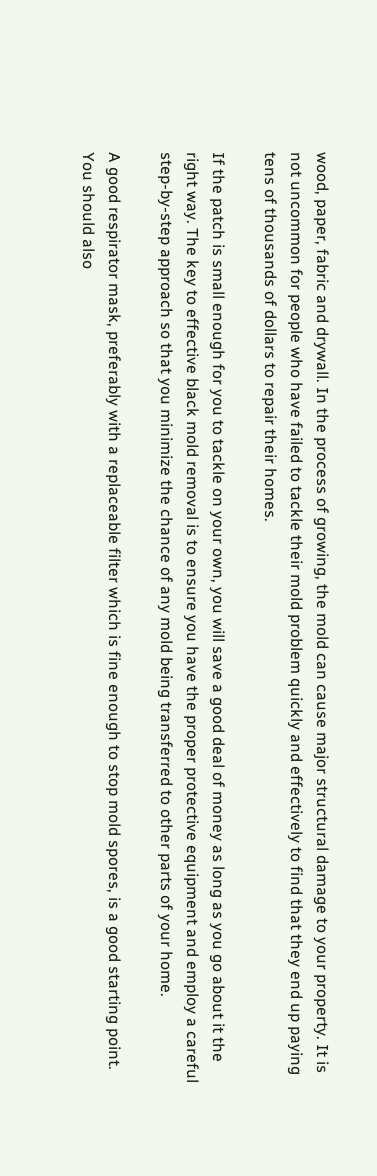wood, paper, fabric and drywall. In the process of growing, the mold can cause major structural damage to your property. It is not uncommon for people who have failed to tackle their mold problem quickly and effectively to find that they end up paying tens of thousands of dollars to repair their homes.

If the patch is small enough for you to tackle on your own, you will save a good deal of money as long as you go about it the right way. The key to effective black mold removal is to ensure you have the proper protective equipment and employ a careful step-by-step approach so that you minimize the chance of any mold being transferred to other parts of your home.

A good respirator mask, preferably with a replaceable filter which is fine enough to stop mold spores, is a good starting point. You should also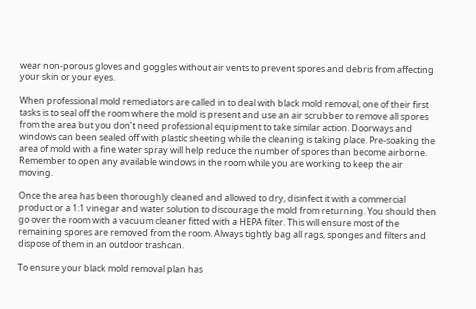wear non-porous gloves and goggles without air vents to prevent spores and debris from affecting your skin or your eyes.

When professional mold remediators are called in to deal with black mold removal, one of their first tasks is to seal off the room where the mold is present and use an air scrubber to remove all spores from the area but you don’t need professional equipment to take similar action. Doorways and windows can been sealed off with plastic sheeting while the cleaning is taking place. Pre-soaking the area of mold with a fine water spray will help reduce the number of spores than become airborne. Remember to open any available windows in the room while you are working to keep the air moving.

Once the area has been thoroughly cleaned and allowed to dry, disinfect it with a commercial product or a 1:1 vinegar and water solution to discourage the mold from returning. You should then go over the room with a vacuum cleaner fitted with a HEPA filter. This will ensure most of the remaining spores are removed from the room. Always tightly bag all rags, sponges and filters and dispose of them in an outdoor trashcan.

To ensure your black mold removal plan has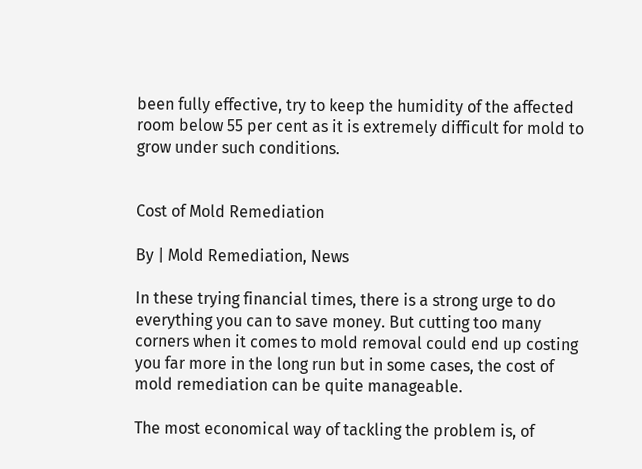been fully effective, try to keep the humidity of the affected room below 55 per cent as it is extremely difficult for mold to grow under such conditions.


Cost of Mold Remediation

By | Mold Remediation, News

In these trying financial times, there is a strong urge to do everything you can to save money. But cutting too many corners when it comes to mold removal could end up costing you far more in the long run but in some cases, the cost of mold remediation can be quite manageable.

The most economical way of tackling the problem is, of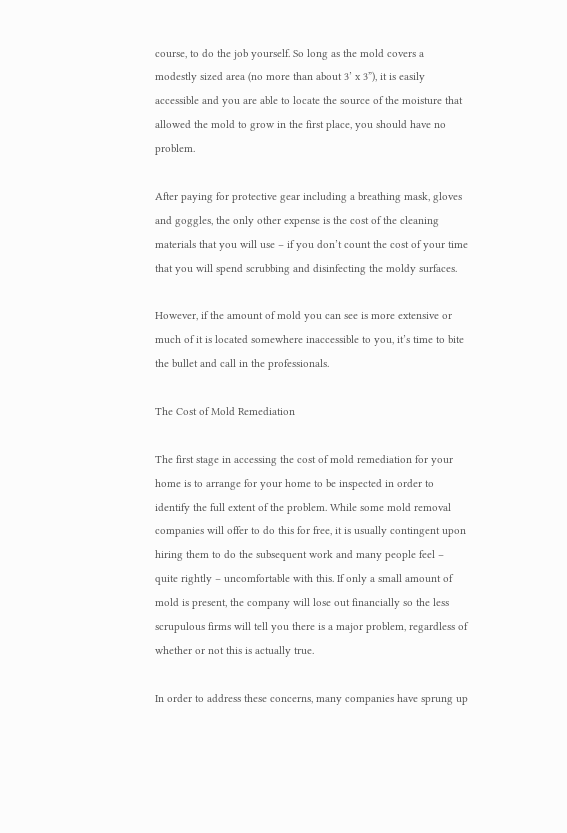course, to do the job yourself. So long as the mold covers a modestly sized area (no more than about 3’ x 3”), it is easily accessible and you are able to locate the source of the moisture that allowed the mold to grow in the first place, you should have no problem.

After paying for protective gear including a breathing mask, gloves and goggles, the only other expense is the cost of the cleaning materials that you will use – if you don’t count the cost of your time that you will spend scrubbing and disinfecting the moldy surfaces.

However, if the amount of mold you can see is more extensive or much of it is located somewhere inaccessible to you, it’s time to bite the bullet and call in the professionals.

The Cost of Mold Remediation

The first stage in accessing the cost of mold remediation for your home is to arrange for your home to be inspected in order to identify the full extent of the problem. While some mold removal companies will offer to do this for free, it is usually contingent upon hiring them to do the subsequent work and many people feel – quite rightly – uncomfortable with this. If only a small amount of mold is present, the company will lose out financially so the less scrupulous firms will tell you there is a major problem, regardless of whether or not this is actually true.

In order to address these concerns, many companies have sprung up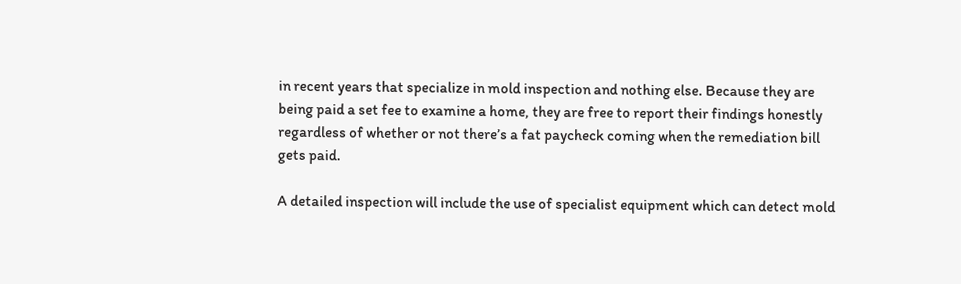in recent years that specialize in mold inspection and nothing else. Because they are being paid a set fee to examine a home, they are free to report their findings honestly regardless of whether or not there’s a fat paycheck coming when the remediation bill gets paid.

A detailed inspection will include the use of specialist equipment which can detect mold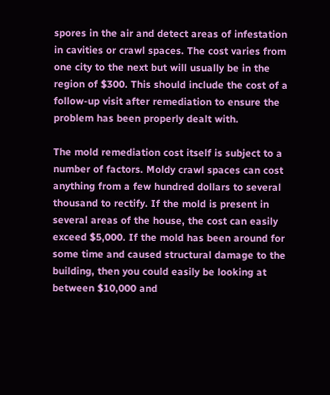spores in the air and detect areas of infestation in cavities or crawl spaces. The cost varies from one city to the next but will usually be in the region of $300. This should include the cost of a follow-up visit after remediation to ensure the problem has been properly dealt with.

The mold remediation cost itself is subject to a number of factors. Moldy crawl spaces can cost anything from a few hundred dollars to several thousand to rectify. If the mold is present in several areas of the house, the cost can easily exceed $5,000. If the mold has been around for some time and caused structural damage to the building, then you could easily be looking at between $10,000 and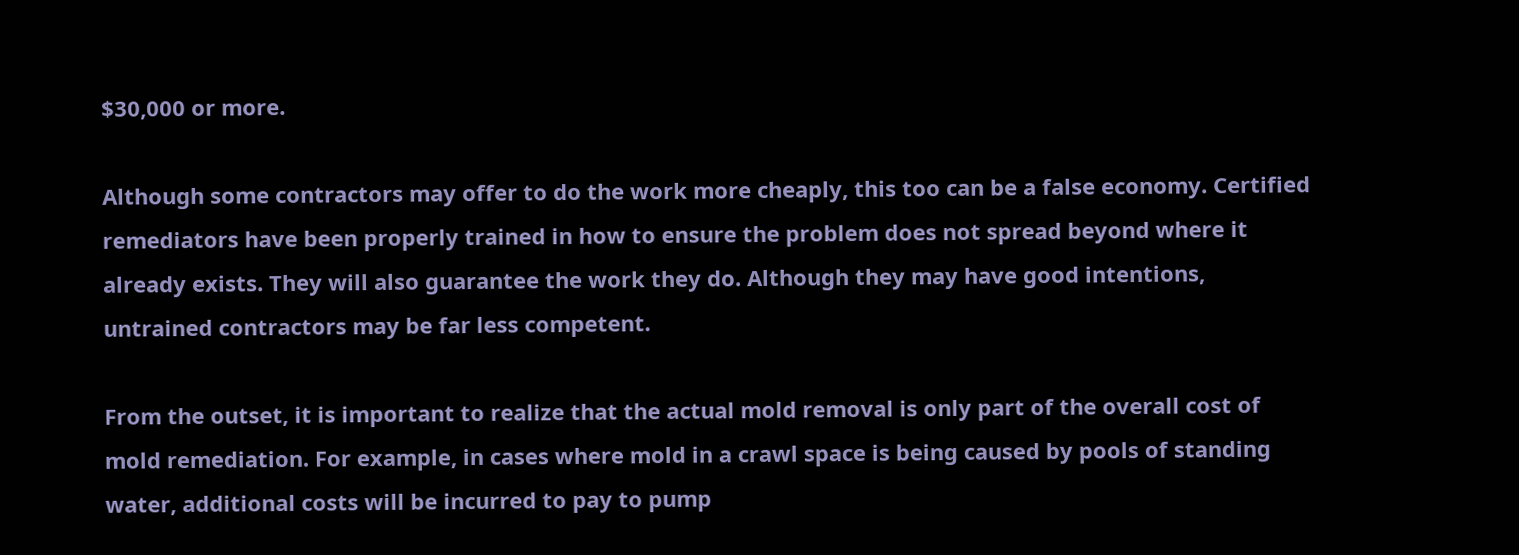$30,000 or more.

Although some contractors may offer to do the work more cheaply, this too can be a false economy. Certified remediators have been properly trained in how to ensure the problem does not spread beyond where it already exists. They will also guarantee the work they do. Although they may have good intentions, untrained contractors may be far less competent.

From the outset, it is important to realize that the actual mold removal is only part of the overall cost of mold remediation. For example, in cases where mold in a crawl space is being caused by pools of standing water, additional costs will be incurred to pay to pump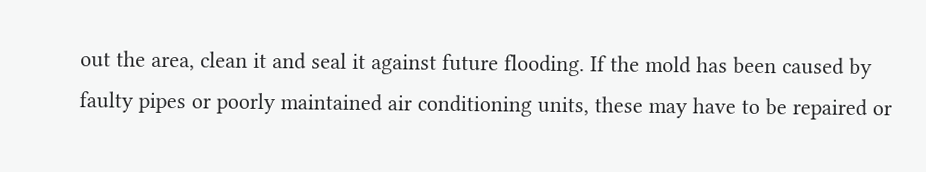out the area, clean it and seal it against future flooding. If the mold has been caused by faulty pipes or poorly maintained air conditioning units, these may have to be repaired or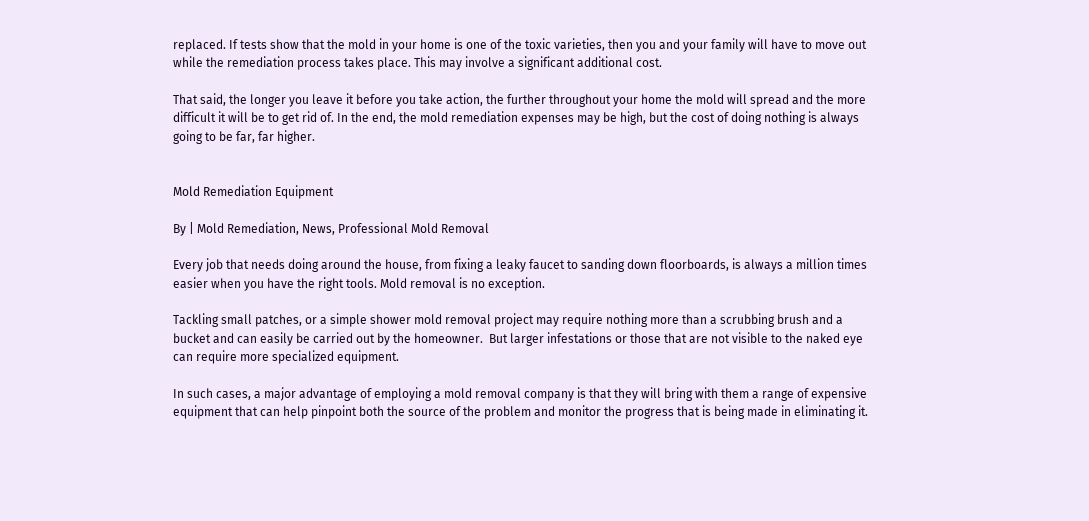replaced. If tests show that the mold in your home is one of the toxic varieties, then you and your family will have to move out while the remediation process takes place. This may involve a significant additional cost.

That said, the longer you leave it before you take action, the further throughout your home the mold will spread and the more difficult it will be to get rid of. In the end, the mold remediation expenses may be high, but the cost of doing nothing is always going to be far, far higher.


Mold Remediation Equipment

By | Mold Remediation, News, Professional Mold Removal

Every job that needs doing around the house, from fixing a leaky faucet to sanding down floorboards, is always a million times easier when you have the right tools. Mold removal is no exception.

Tackling small patches, or a simple shower mold removal project may require nothing more than a scrubbing brush and a bucket and can easily be carried out by the homeowner.  But larger infestations or those that are not visible to the naked eye can require more specialized equipment.

In such cases, a major advantage of employing a mold removal company is that they will bring with them a range of expensive equipment that can help pinpoint both the source of the problem and monitor the progress that is being made in eliminating it.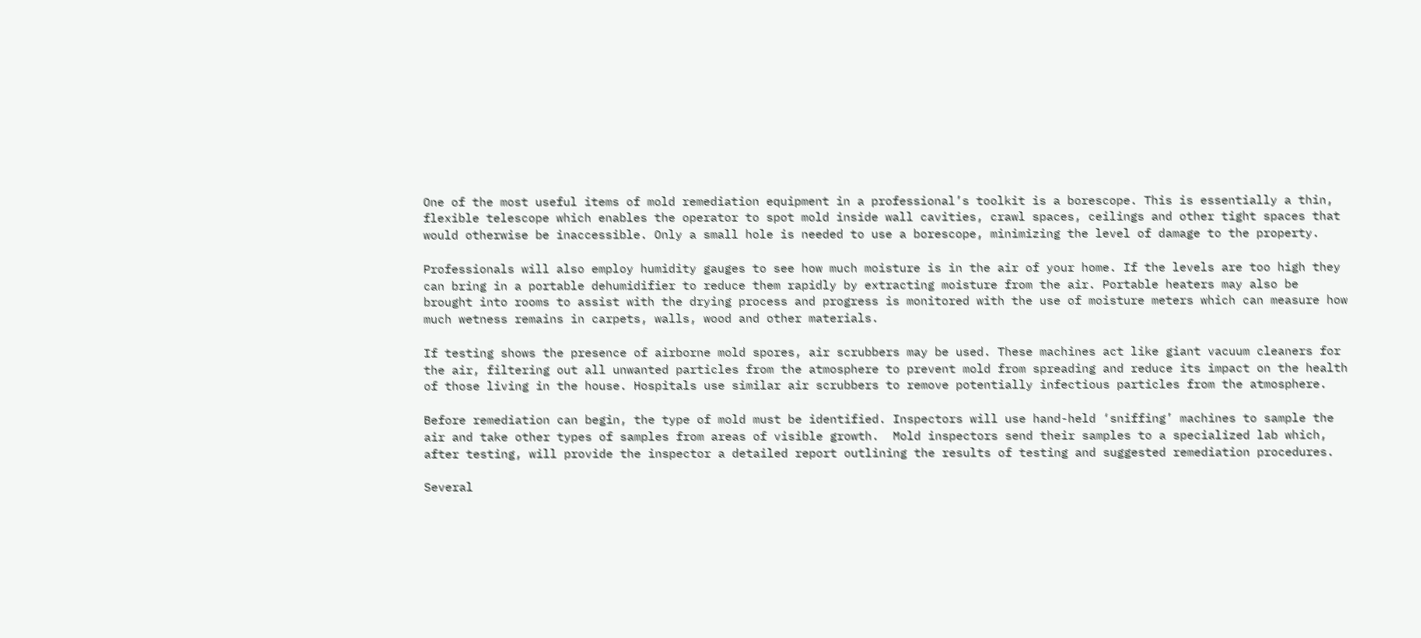One of the most useful items of mold remediation equipment in a professional’s toolkit is a borescope. This is essentially a thin, flexible telescope which enables the operator to spot mold inside wall cavities, crawl spaces, ceilings and other tight spaces that would otherwise be inaccessible. Only a small hole is needed to use a borescope, minimizing the level of damage to the property.

Professionals will also employ humidity gauges to see how much moisture is in the air of your home. If the levels are too high they can bring in a portable dehumidifier to reduce them rapidly by extracting moisture from the air. Portable heaters may also be brought into rooms to assist with the drying process and progress is monitored with the use of moisture meters which can measure how much wetness remains in carpets, walls, wood and other materials.

If testing shows the presence of airborne mold spores, air scrubbers may be used. These machines act like giant vacuum cleaners for the air, filtering out all unwanted particles from the atmosphere to prevent mold from spreading and reduce its impact on the health of those living in the house. Hospitals use similar air scrubbers to remove potentially infectious particles from the atmosphere.

Before remediation can begin, the type of mold must be identified. Inspectors will use hand-held ‘sniffing’ machines to sample the air and take other types of samples from areas of visible growth.  Mold inspectors send their samples to a specialized lab which, after testing, will provide the inspector a detailed report outlining the results of testing and suggested remediation procedures.

Several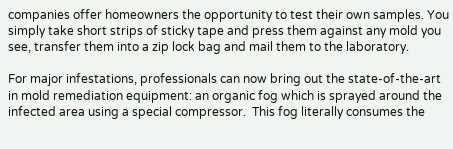companies offer homeowners the opportunity to test their own samples. You simply take short strips of sticky tape and press them against any mold you see, transfer them into a zip lock bag and mail them to the laboratory.

For major infestations, professionals can now bring out the state-of-the-art in mold remediation equipment: an organic fog which is sprayed around the infected area using a special compressor.  This fog literally consumes the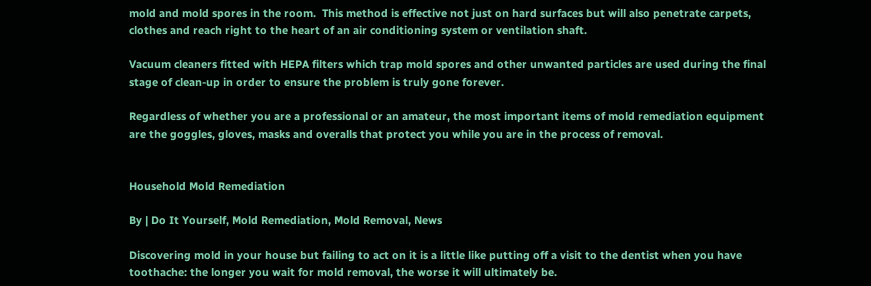mold and mold spores in the room.  This method is effective not just on hard surfaces but will also penetrate carpets, clothes and reach right to the heart of an air conditioning system or ventilation shaft.

Vacuum cleaners fitted with HEPA filters which trap mold spores and other unwanted particles are used during the final stage of clean-up in order to ensure the problem is truly gone forever.

Regardless of whether you are a professional or an amateur, the most important items of mold remediation equipment are the goggles, gloves, masks and overalls that protect you while you are in the process of removal.


Household Mold Remediation

By | Do It Yourself, Mold Remediation, Mold Removal, News

Discovering mold in your house but failing to act on it is a little like putting off a visit to the dentist when you have toothache: the longer you wait for mold removal, the worse it will ultimately be.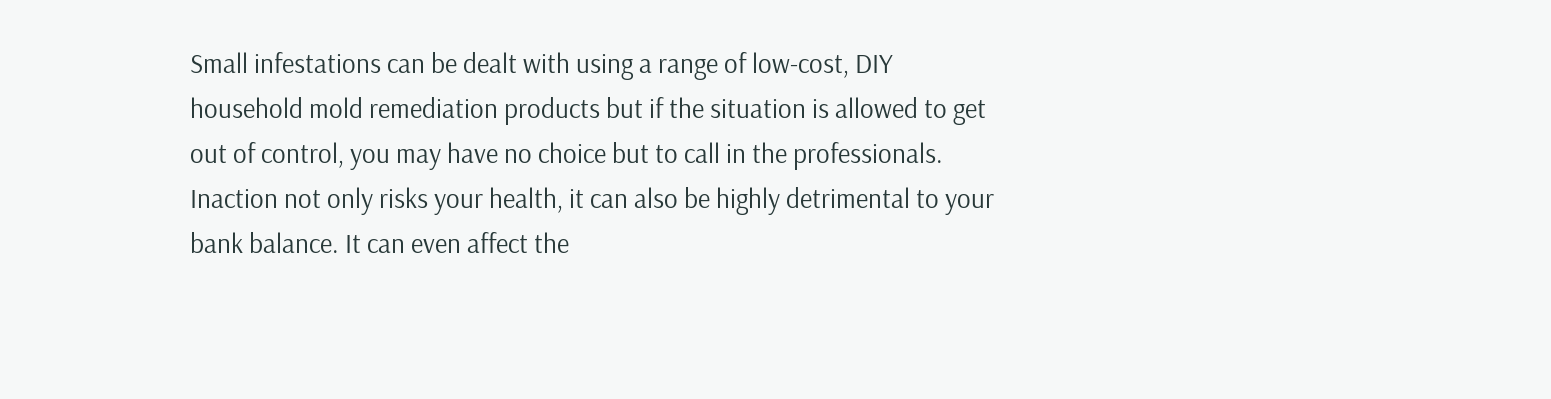Small infestations can be dealt with using a range of low-cost, DIY household mold remediation products but if the situation is allowed to get out of control, you may have no choice but to call in the professionals. Inaction not only risks your health, it can also be highly detrimental to your bank balance. It can even affect the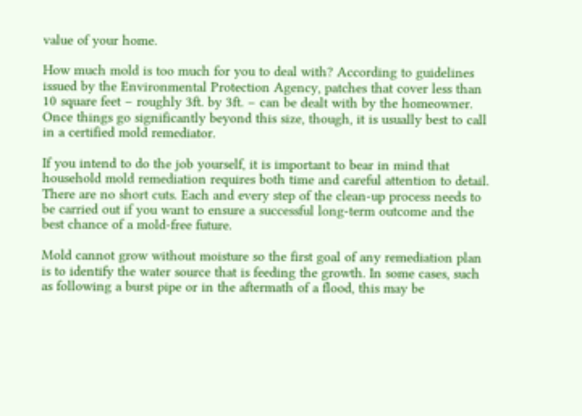value of your home.

How much mold is too much for you to deal with? According to guidelines issued by the Environmental Protection Agency, patches that cover less than 10 square feet – roughly 3ft. by 3ft. – can be dealt with by the homeowner. Once things go significantly beyond this size, though, it is usually best to call in a certified mold remediator.

If you intend to do the job yourself, it is important to bear in mind that household mold remediation requires both time and careful attention to detail. There are no short cuts. Each and every step of the clean-up process needs to be carried out if you want to ensure a successful long-term outcome and the best chance of a mold-free future.

Mold cannot grow without moisture so the first goal of any remediation plan is to identify the water source that is feeding the growth. In some cases, such as following a burst pipe or in the aftermath of a flood, this may be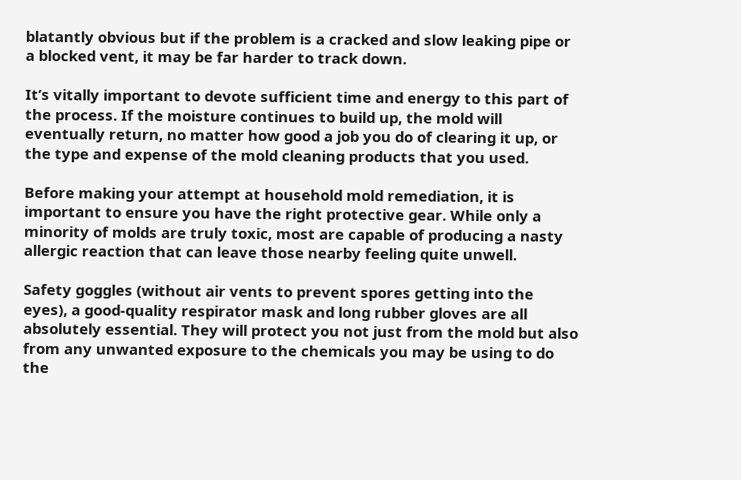blatantly obvious but if the problem is a cracked and slow leaking pipe or a blocked vent, it may be far harder to track down.

It’s vitally important to devote sufficient time and energy to this part of the process. If the moisture continues to build up, the mold will eventually return, no matter how good a job you do of clearing it up, or the type and expense of the mold cleaning products that you used.

Before making your attempt at household mold remediation, it is important to ensure you have the right protective gear. While only a minority of molds are truly toxic, most are capable of producing a nasty allergic reaction that can leave those nearby feeling quite unwell.

Safety goggles (without air vents to prevent spores getting into the eyes), a good-quality respirator mask and long rubber gloves are all absolutely essential. They will protect you not just from the mold but also from any unwanted exposure to the chemicals you may be using to do the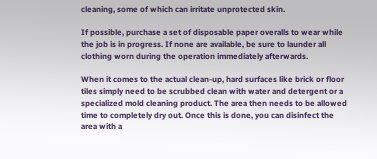cleaning, some of which can irritate unprotected skin.

If possible, purchase a set of disposable paper overalls to wear while the job is in progress. If none are available, be sure to launder all clothing worn during the operation immediately afterwards.

When it comes to the actual clean-up, hard surfaces like brick or floor tiles simply need to be scrubbed clean with water and detergent or a specialized mold cleaning product. The area then needs to be allowed time to completely dry out. Once this is done, you can disinfect the area with a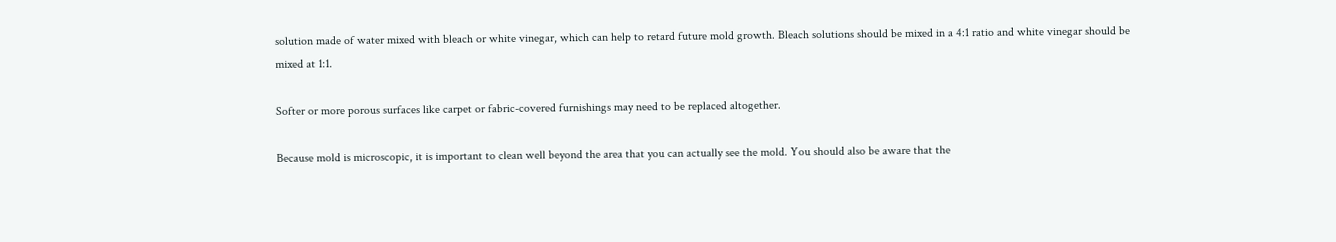solution made of water mixed with bleach or white vinegar, which can help to retard future mold growth. Bleach solutions should be mixed in a 4:1 ratio and white vinegar should be mixed at 1:1.

Softer or more porous surfaces like carpet or fabric-covered furnishings may need to be replaced altogether.

Because mold is microscopic, it is important to clean well beyond the area that you can actually see the mold. You should also be aware that the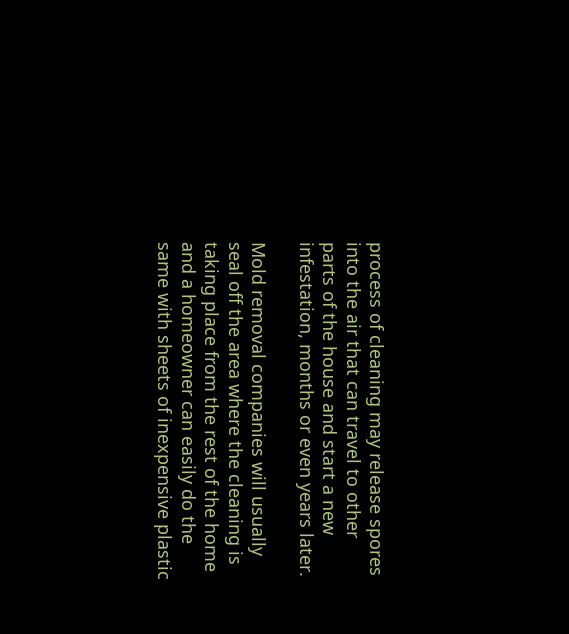process of cleaning may release spores into the air that can travel to other parts of the house and start a new infestation, months or even years later.

Mold removal companies will usually seal off the area where the cleaning is taking place from the rest of the home and a homeowner can easily do the same with sheets of inexpensive plastic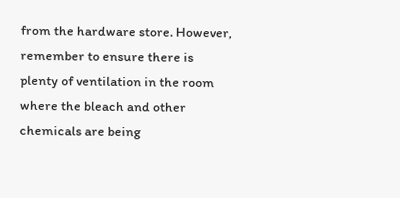from the hardware store. However, remember to ensure there is plenty of ventilation in the room where the bleach and other chemicals are being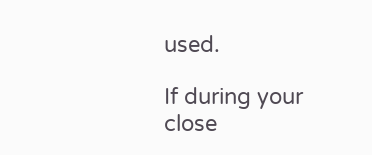used.

If during your close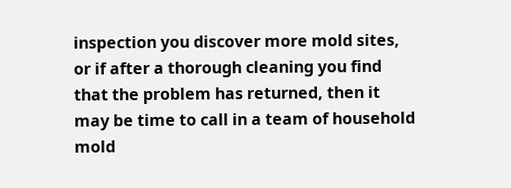inspection you discover more mold sites, or if after a thorough cleaning you find that the problem has returned, then it may be time to call in a team of household mold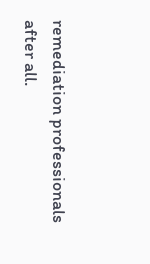remediation professionals after all.